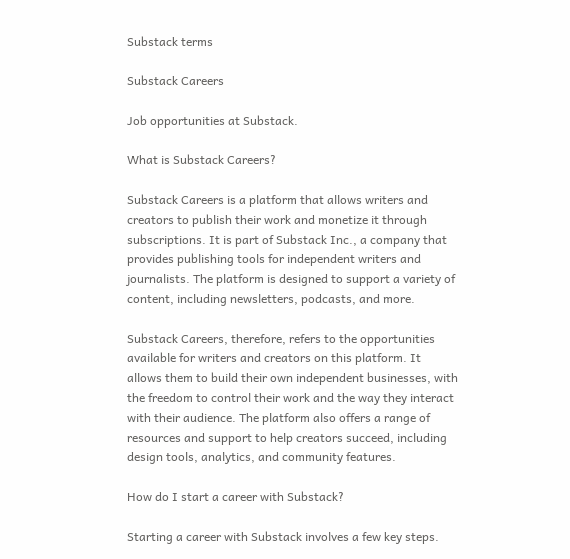Substack terms

Substack Careers

Job opportunities at Substack.

What is Substack Careers?

Substack Careers is a platform that allows writers and creators to publish their work and monetize it through subscriptions. It is part of Substack Inc., a company that provides publishing tools for independent writers and journalists. The platform is designed to support a variety of content, including newsletters, podcasts, and more.

Substack Careers, therefore, refers to the opportunities available for writers and creators on this platform. It allows them to build their own independent businesses, with the freedom to control their work and the way they interact with their audience. The platform also offers a range of resources and support to help creators succeed, including design tools, analytics, and community features.

How do I start a career with Substack?

Starting a career with Substack involves a few key steps.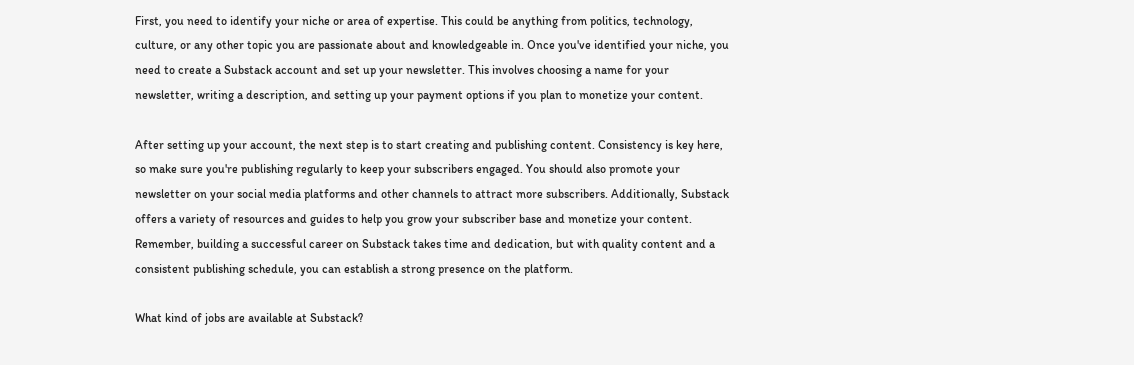First, you need to identify your niche or area of expertise. This could be anything from politics, technology, culture, or any other topic you are passionate about and knowledgeable in. Once you've identified your niche, you need to create a Substack account and set up your newsletter. This involves choosing a name for your newsletter, writing a description, and setting up your payment options if you plan to monetize your content.

After setting up your account, the next step is to start creating and publishing content. Consistency is key here, so make sure you're publishing regularly to keep your subscribers engaged. You should also promote your newsletter on your social media platforms and other channels to attract more subscribers. Additionally, Substack offers a variety of resources and guides to help you grow your subscriber base and monetize your content. Remember, building a successful career on Substack takes time and dedication, but with quality content and a consistent publishing schedule, you can establish a strong presence on the platform.

What kind of jobs are available at Substack?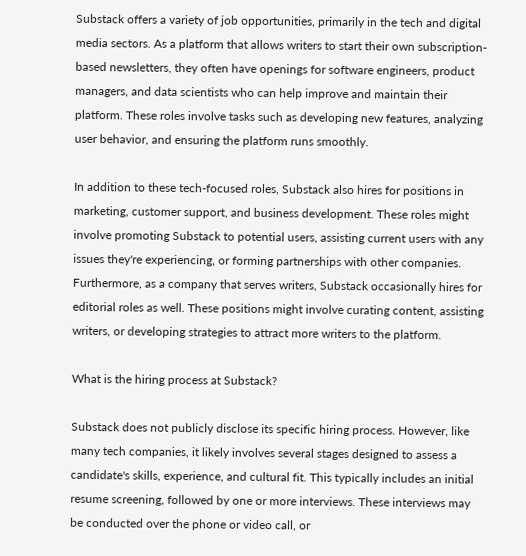Substack offers a variety of job opportunities, primarily in the tech and digital media sectors. As a platform that allows writers to start their own subscription-based newsletters, they often have openings for software engineers, product managers, and data scientists who can help improve and maintain their platform. These roles involve tasks such as developing new features, analyzing user behavior, and ensuring the platform runs smoothly.

In addition to these tech-focused roles, Substack also hires for positions in marketing, customer support, and business development. These roles might involve promoting Substack to potential users, assisting current users with any issues they're experiencing, or forming partnerships with other companies. Furthermore, as a company that serves writers, Substack occasionally hires for editorial roles as well. These positions might involve curating content, assisting writers, or developing strategies to attract more writers to the platform.

What is the hiring process at Substack?

Substack does not publicly disclose its specific hiring process. However, like many tech companies, it likely involves several stages designed to assess a candidate's skills, experience, and cultural fit. This typically includes an initial resume screening, followed by one or more interviews. These interviews may be conducted over the phone or video call, or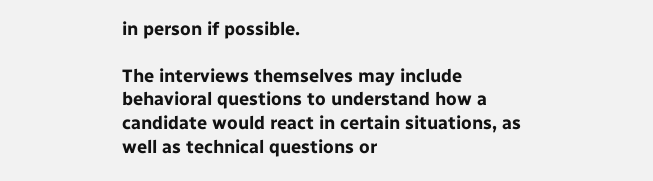in person if possible.

The interviews themselves may include behavioral questions to understand how a candidate would react in certain situations, as well as technical questions or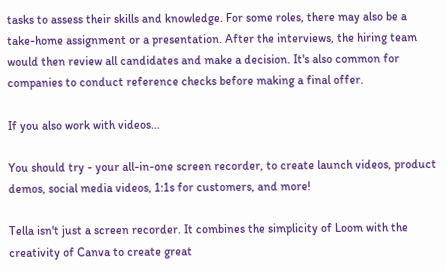tasks to assess their skills and knowledge. For some roles, there may also be a take-home assignment or a presentation. After the interviews, the hiring team would then review all candidates and make a decision. It's also common for companies to conduct reference checks before making a final offer.

If you also work with videos...

You should try - your all-in-one screen recorder, to create launch videos, product demos, social media videos, 1:1s for customers, and more!

Tella isn't just a screen recorder. It combines the simplicity of Loom with the creativity of Canva to create great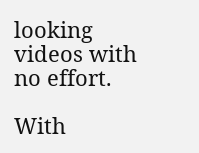looking videos with no effort.

With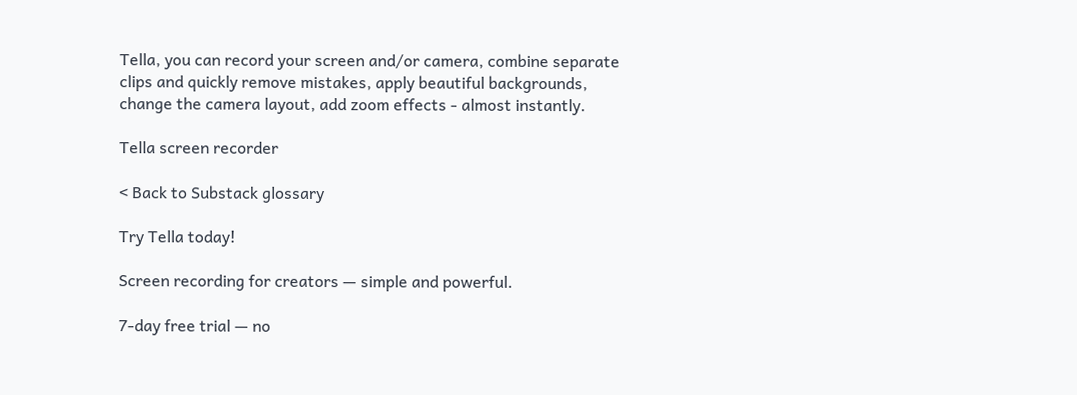Tella, you can record your screen and/or camera, combine separate clips and quickly remove mistakes, apply beautiful backgrounds, change the camera layout, add zoom effects - almost instantly.

Tella screen recorder

< Back to Substack glossary

Try Tella today!

Screen recording for creators — simple and powerful.

7-day free trial — no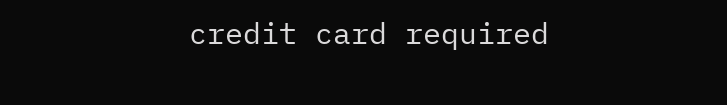credit card required